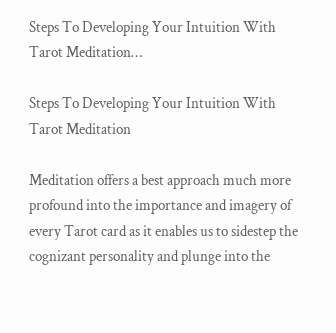Steps To Developing Your Intuition With Tarot Meditation…

Steps To Developing Your Intuition With Tarot Meditation

Meditation offers a best approach much more profound into the importance and imagery of every Tarot card as it enables us to sidestep the cognizant personality and plunge into the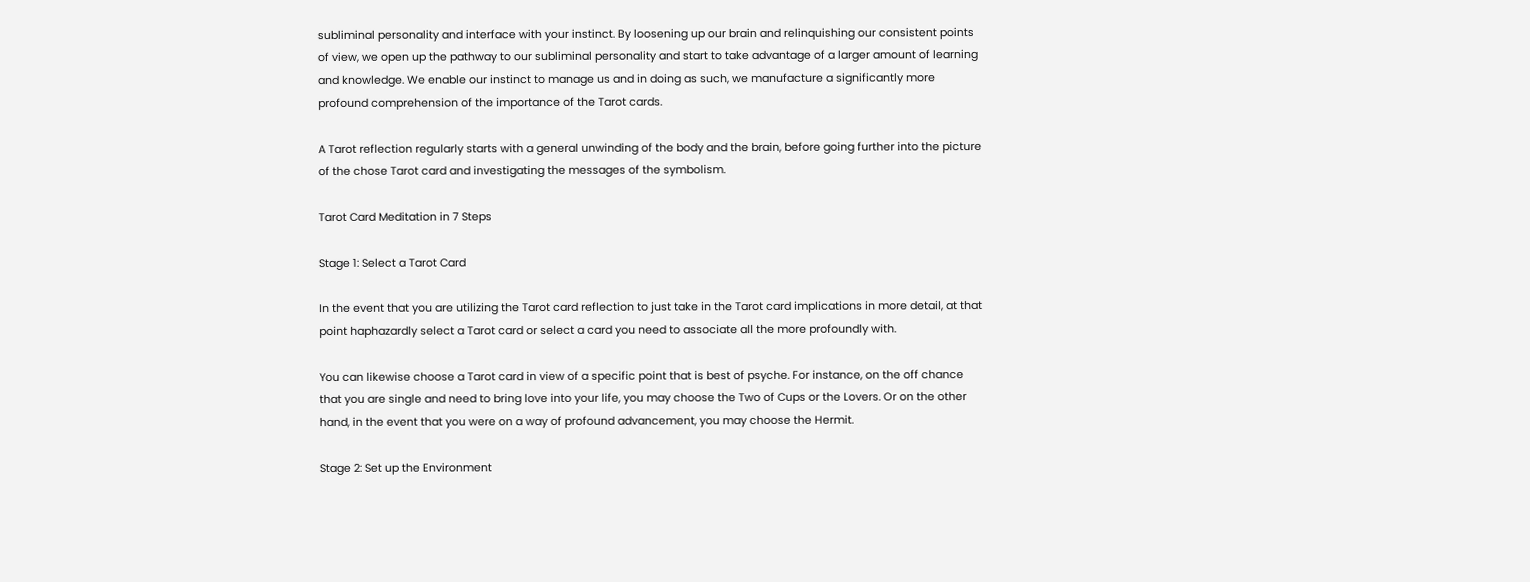subliminal personality and interface with your instinct. By loosening up our brain and relinquishing our consistent points of view, we open up the pathway to our subliminal personality and start to take advantage of a larger amount of learning and knowledge. We enable our instinct to manage us and in doing as such, we manufacture a significantly more profound comprehension of the importance of the Tarot cards.

A Tarot reflection regularly starts with a general unwinding of the body and the brain, before going further into the picture of the chose Tarot card and investigating the messages of the symbolism.

Tarot Card Meditation in 7 Steps

Stage 1: Select a Tarot Card

In the event that you are utilizing the Tarot card reflection to just take in the Tarot card implications in more detail, at that point haphazardly select a Tarot card or select a card you need to associate all the more profoundly with.

You can likewise choose a Tarot card in view of a specific point that is best of psyche. For instance, on the off chance that you are single and need to bring love into your life, you may choose the Two of Cups or the Lovers. Or on the other hand, in the event that you were on a way of profound advancement, you may choose the Hermit.

Stage 2: Set up the Environment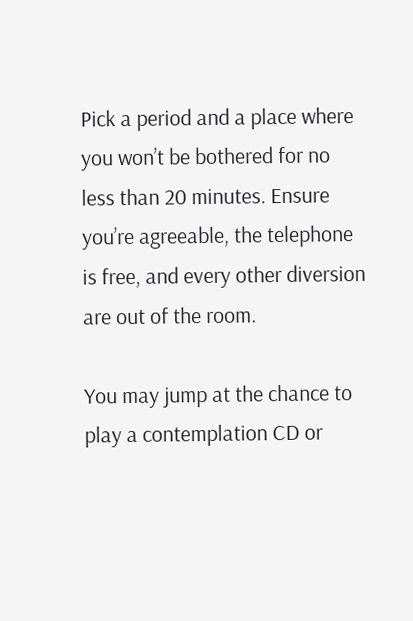Pick a period and a place where you won’t be bothered for no less than 20 minutes. Ensure you’re agreeable, the telephone is free, and every other diversion are out of the room.

You may jump at the chance to play a contemplation CD or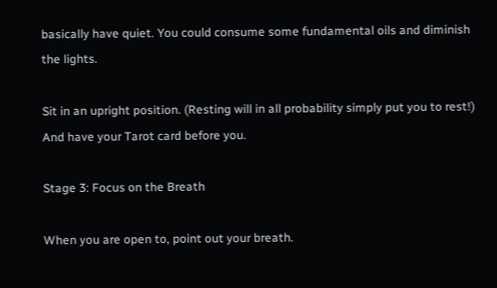basically have quiet. You could consume some fundamental oils and diminish the lights.

Sit in an upright position. (Resting will in all probability simply put you to rest!) And have your Tarot card before you.

Stage 3: Focus on the Breath

When you are open to, point out your breath.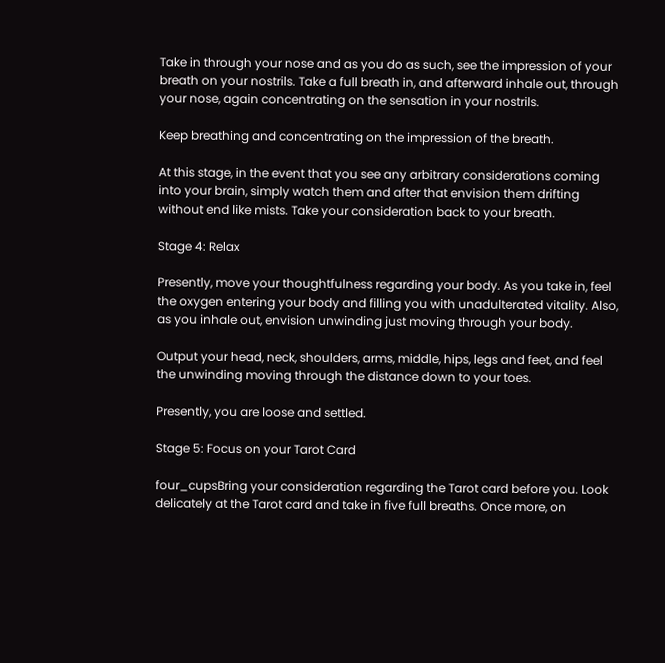Take in through your nose and as you do as such, see the impression of your breath on your nostrils. Take a full breath in, and afterward inhale out, through your nose, again concentrating on the sensation in your nostrils.

Keep breathing and concentrating on the impression of the breath.

At this stage, in the event that you see any arbitrary considerations coming into your brain, simply watch them and after that envision them drifting without end like mists. Take your consideration back to your breath.

Stage 4: Relax

Presently, move your thoughtfulness regarding your body. As you take in, feel the oxygen entering your body and filling you with unadulterated vitality. Also, as you inhale out, envision unwinding just moving through your body.

Output your head, neck, shoulders, arms, middle, hips, legs and feet, and feel the unwinding moving through the distance down to your toes.

Presently, you are loose and settled.

Stage 5: Focus on your Tarot Card

four_cupsBring your consideration regarding the Tarot card before you. Look delicately at the Tarot card and take in five full breaths. Once more, on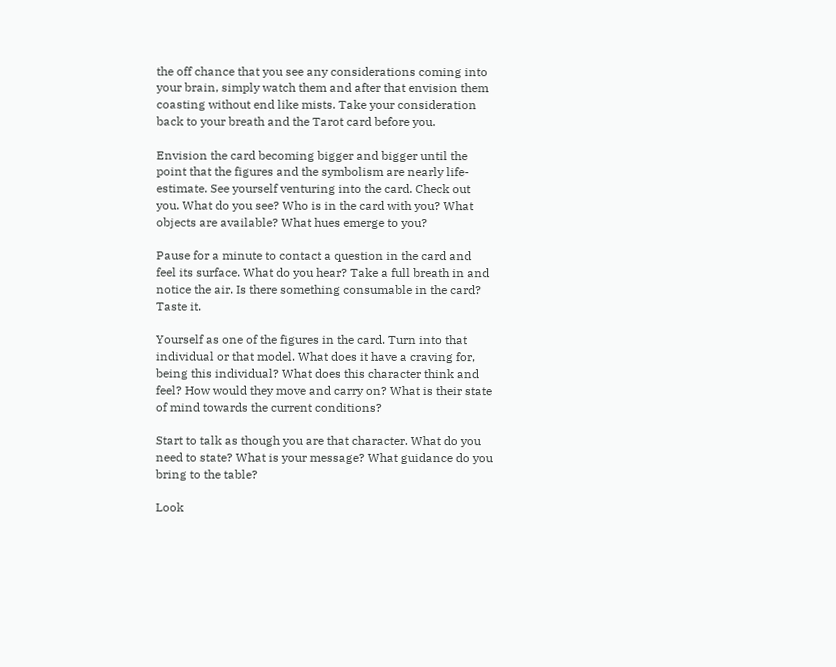the off chance that you see any considerations coming into your brain, simply watch them and after that envision them coasting without end like mists. Take your consideration back to your breath and the Tarot card before you.

Envision the card becoming bigger and bigger until the point that the figures and the symbolism are nearly life-estimate. See yourself venturing into the card. Check out you. What do you see? Who is in the card with you? What objects are available? What hues emerge to you?

Pause for a minute to contact a question in the card and feel its surface. What do you hear? Take a full breath in and notice the air. Is there something consumable in the card? Taste it.

Yourself as one of the figures in the card. Turn into that individual or that model. What does it have a craving for, being this individual? What does this character think and feel? How would they move and carry on? What is their state of mind towards the current conditions?

Start to talk as though you are that character. What do you need to state? What is your message? What guidance do you bring to the table?

Look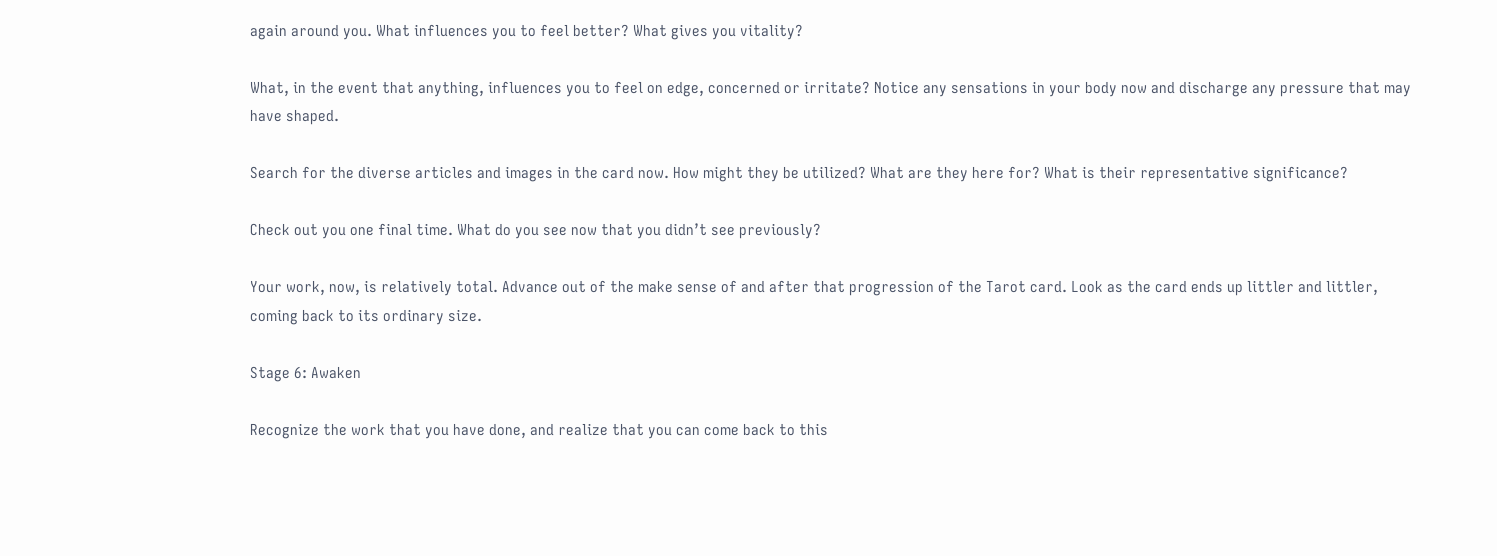again around you. What influences you to feel better? What gives you vitality?

What, in the event that anything, influences you to feel on edge, concerned or irritate? Notice any sensations in your body now and discharge any pressure that may have shaped.

Search for the diverse articles and images in the card now. How might they be utilized? What are they here for? What is their representative significance?

Check out you one final time. What do you see now that you didn’t see previously?

Your work, now, is relatively total. Advance out of the make sense of and after that progression of the Tarot card. Look as the card ends up littler and littler, coming back to its ordinary size.

Stage 6: Awaken

Recognize the work that you have done, and realize that you can come back to this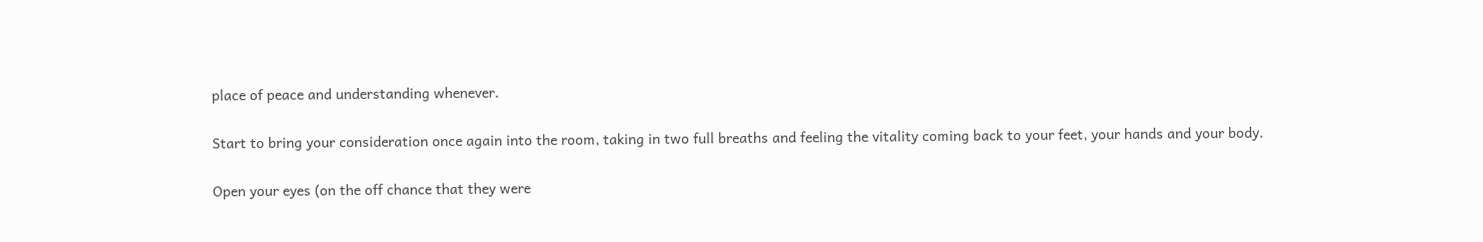place of peace and understanding whenever.

Start to bring your consideration once again into the room, taking in two full breaths and feeling the vitality coming back to your feet, your hands and your body.

Open your eyes (on the off chance that they were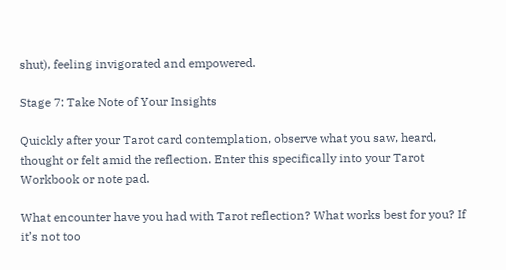shut), feeling invigorated and empowered.

Stage 7: Take Note of Your Insights

Quickly after your Tarot card contemplation, observe what you saw, heard, thought or felt amid the reflection. Enter this specifically into your Tarot Workbook or note pad.

What encounter have you had with Tarot reflection? What works best for you? If it’s not too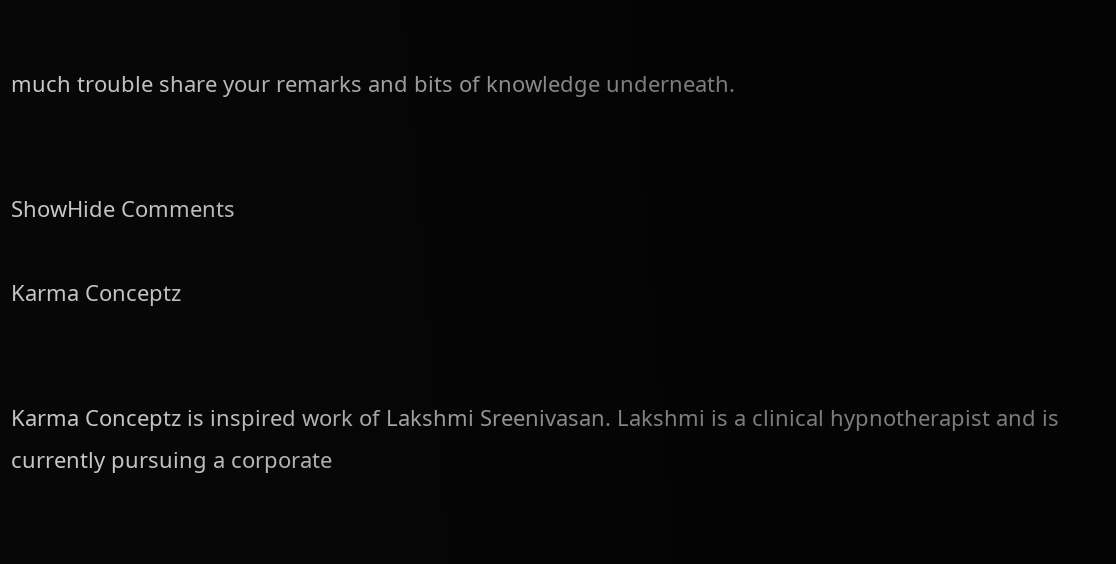much trouble share your remarks and bits of knowledge underneath.


ShowHide Comments

Karma Conceptz


Karma Conceptz is inspired work of Lakshmi Sreenivasan. Lakshmi is a clinical hypnotherapist and is currently pursuing a corporate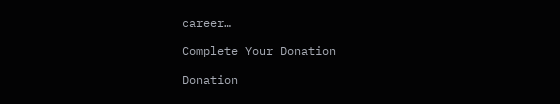career…

Complete Your Donation

Donation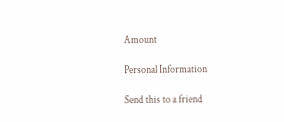Amount

Personal Information

Send this to a friend